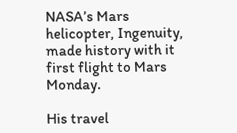NASA’s Mars helicopter, Ingenuity, made history with it first flight to Mars Monday.

His travel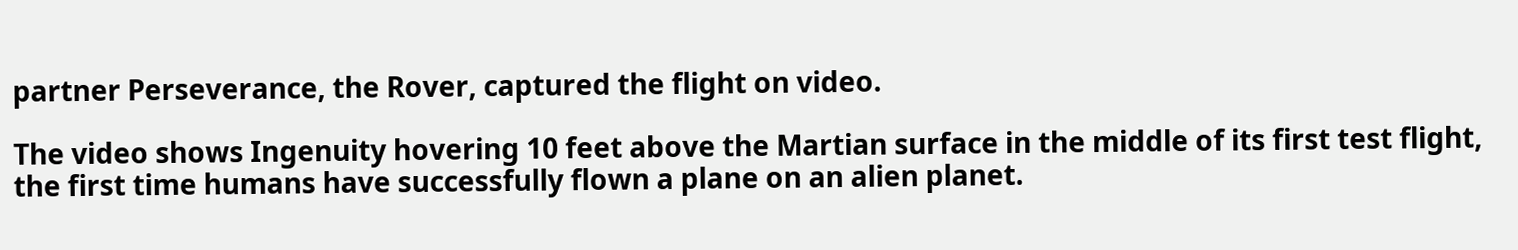partner Perseverance, the Rover, captured the flight on video.

The video shows Ingenuity hovering 10 feet above the Martian surface in the middle of its first test flight, the first time humans have successfully flown a plane on an alien planet.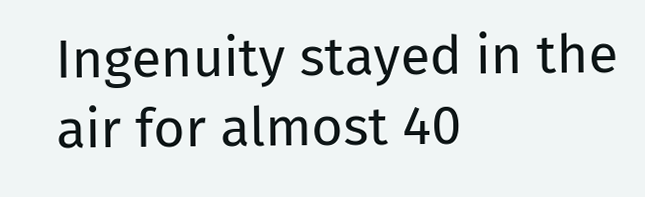Ingenuity stayed in the air for almost 40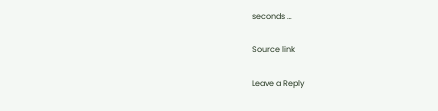seconds …

Source link

Leave a Reply